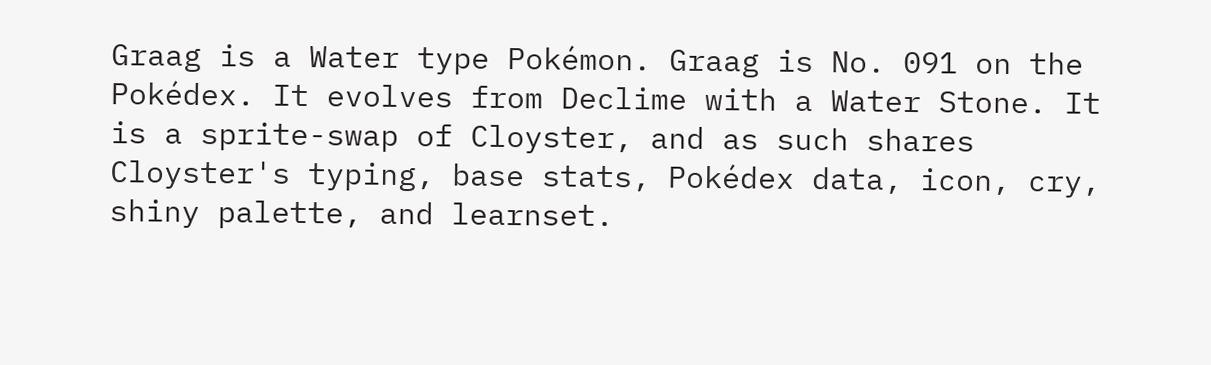Graag is a Water type Pokémon. Graag is No. 091 on the Pokédex. It evolves from Declime with a Water Stone. It is a sprite-swap of Cloyster, and as such shares Cloyster's typing, base stats, Pokédex data, icon, cry, shiny palette, and learnset.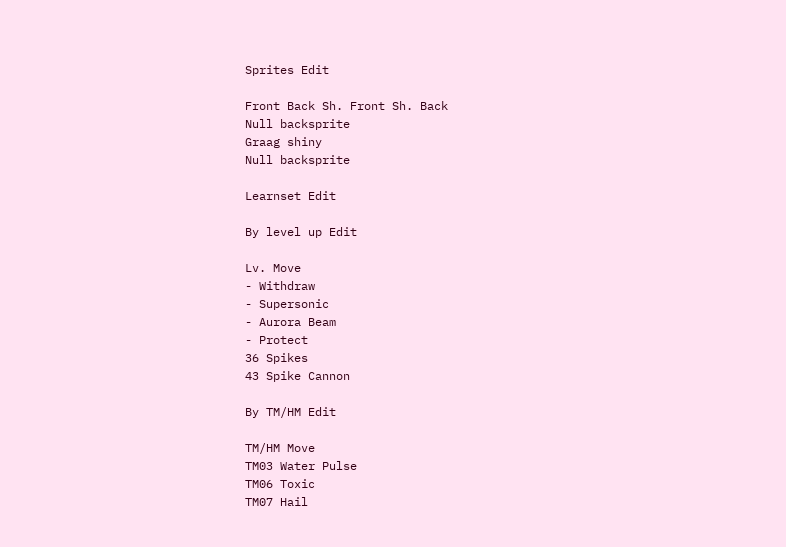Sprites Edit

Front Back Sh. Front Sh. Back
Null backsprite
Graag shiny
Null backsprite

Learnset Edit

By level up Edit

Lv. Move
- Withdraw
- Supersonic
- Aurora Beam
- Protect
36 Spikes
43 Spike Cannon

By TM/HM Edit

TM/HM Move
TM03 Water Pulse
TM06 Toxic
TM07 Hail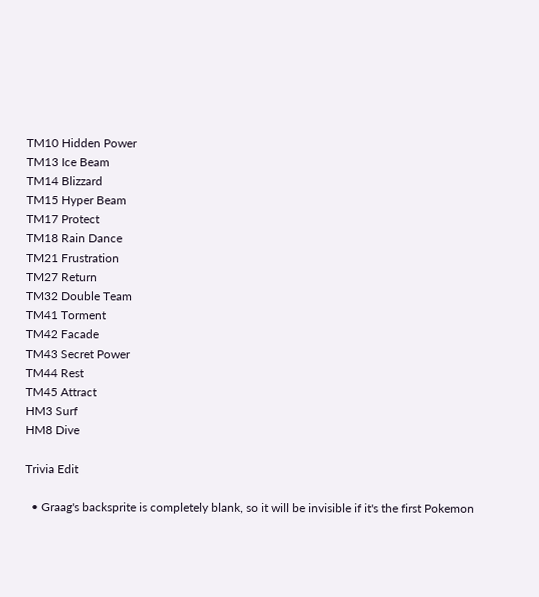TM10 Hidden Power
TM13 Ice Beam
TM14 Blizzard
TM15 Hyper Beam
TM17 Protect
TM18 Rain Dance
TM21 Frustration
TM27 Return
TM32 Double Team
TM41 Torment
TM42 Facade
TM43 Secret Power
TM44 Rest
TM45 Attract
HM3 Surf
HM8 Dive

Trivia Edit

  • Graag's backsprite is completely blank, so it will be invisible if it's the first Pokemon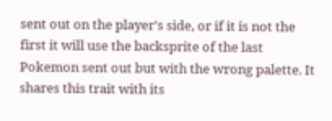sent out on the player's side, or if it is not the first it will use the backsprite of the last Pokemon sent out but with the wrong palette. It shares this trait with its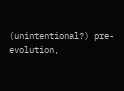(unintentional?) pre-evolution,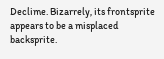Declime. Bizarrely, its frontsprite appears to be a misplaced backsprite.